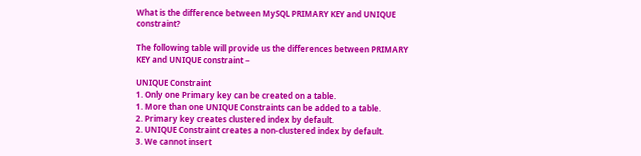What is the difference between MySQL PRIMARY KEY and UNIQUE constraint?

The following table will provide us the differences between PRIMARY KEY and UNIQUE constraint −

UNIQUE Constraint
1. Only one Primary key can be created on a table.
1. More than one UNIQUE Constraints can be added to a table.
2. Primary key creates clustered index by default.
2. UNIQUE Constraint creates a non-clustered index by default.
3. We cannot insert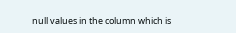null values in the column which is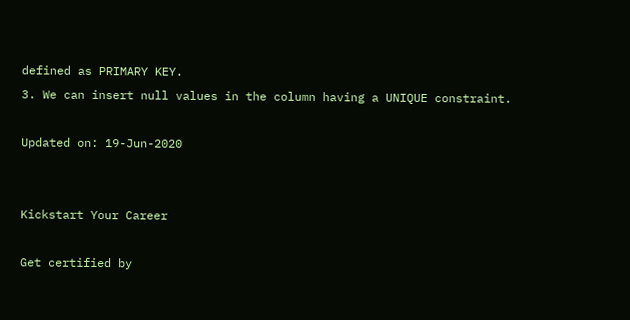defined as PRIMARY KEY.
3. We can insert null values in the column having a UNIQUE constraint.

Updated on: 19-Jun-2020


Kickstart Your Career

Get certified by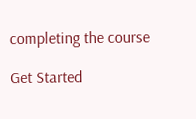completing the course

Get Started